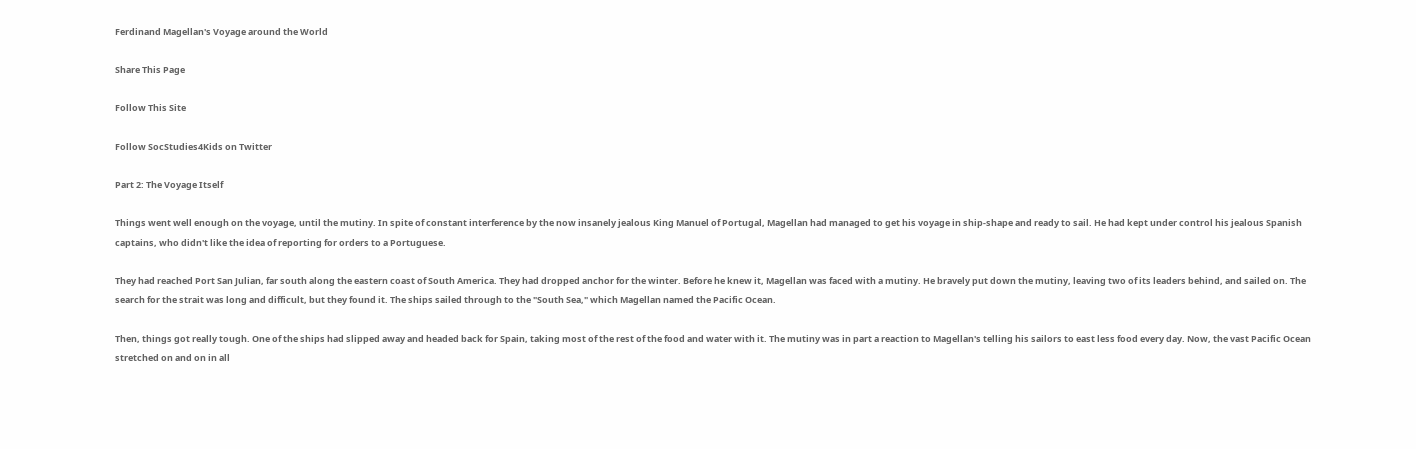Ferdinand Magellan's Voyage around the World

Share This Page

Follow This Site

Follow SocStudies4Kids on Twitter

Part 2: The Voyage Itself

Things went well enough on the voyage, until the mutiny. In spite of constant interference by the now insanely jealous King Manuel of Portugal, Magellan had managed to get his voyage in ship-shape and ready to sail. He had kept under control his jealous Spanish captains, who didn't like the idea of reporting for orders to a Portuguese.

They had reached Port San Julian, far south along the eastern coast of South America. They had dropped anchor for the winter. Before he knew it, Magellan was faced with a mutiny. He bravely put down the mutiny, leaving two of its leaders behind, and sailed on. The search for the strait was long and difficult, but they found it. The ships sailed through to the "South Sea," which Magellan named the Pacific Ocean.

Then, things got really tough. One of the ships had slipped away and headed back for Spain, taking most of the rest of the food and water with it. The mutiny was in part a reaction to Magellan's telling his sailors to east less food every day. Now, the vast Pacific Ocean stretched on and on in all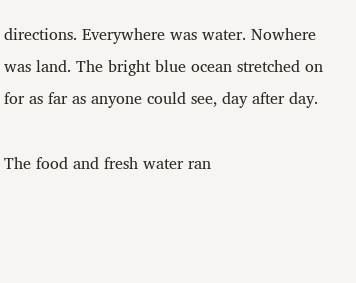directions. Everywhere was water. Nowhere was land. The bright blue ocean stretched on for as far as anyone could see, day after day.

The food and fresh water ran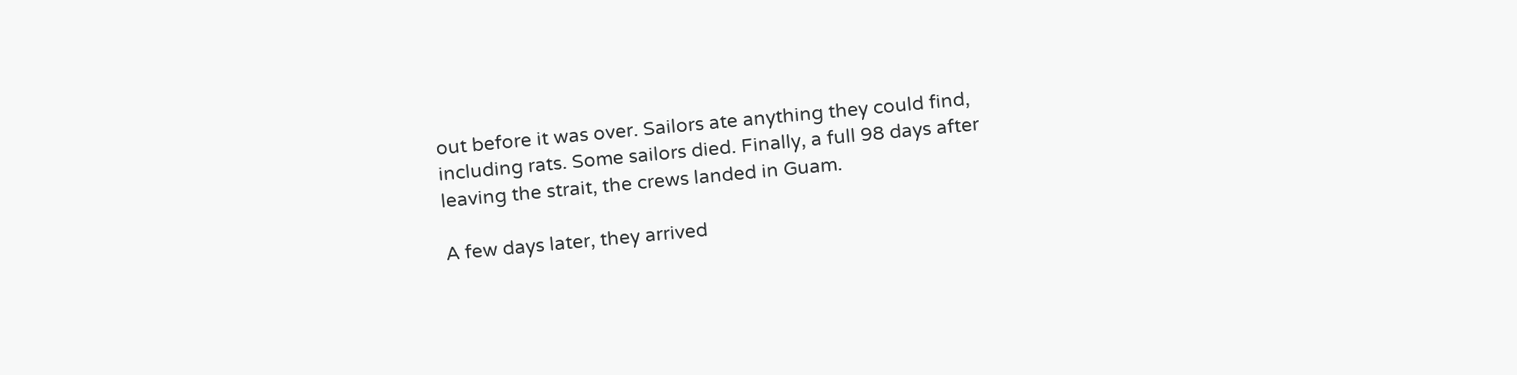out before it was over. Sailors ate anything they could find, including rats. Some sailors died. Finally, a full 98 days after leaving the strait, the crews landed in Guam.

A few days later, they arrived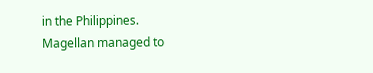in the Philippines. Magellan managed to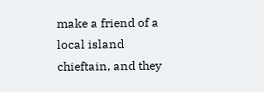make a friend of a local island chieftain, and they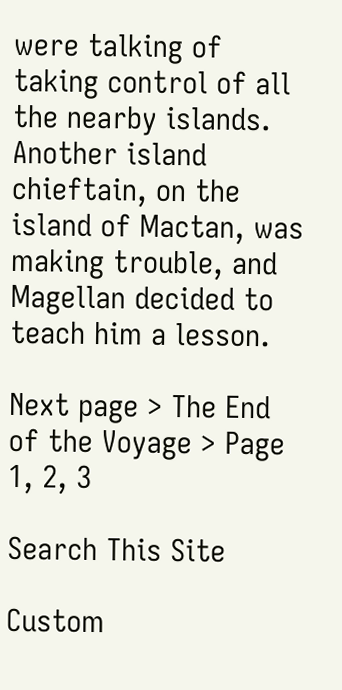were talking of taking control of all the nearby islands. Another island chieftain, on the island of Mactan, was making trouble, and Magellan decided to teach him a lesson.

Next page > The End of the Voyage > Page 1, 2, 3

Search This Site

Custom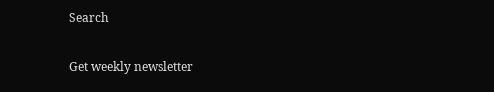Search

Get weekly newsletter